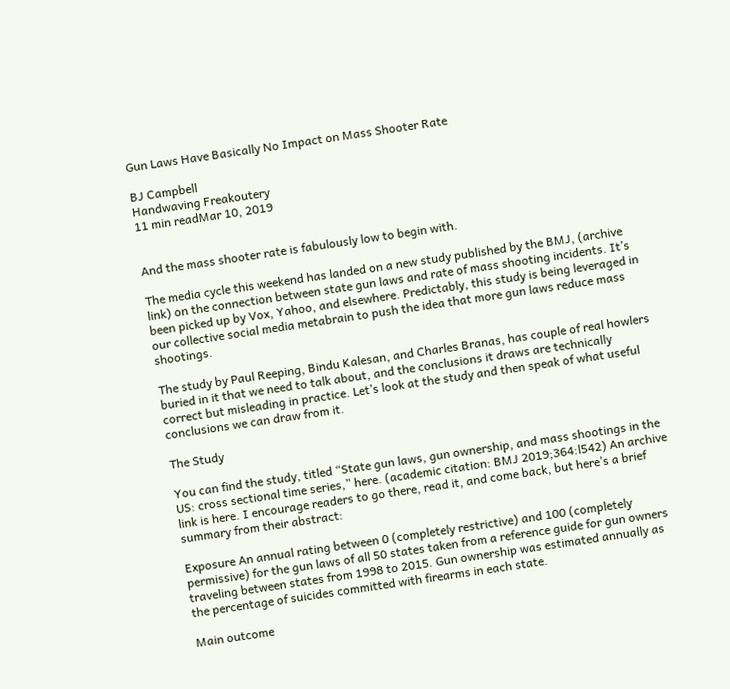Gun Laws Have Basically No Impact on Mass Shooter Rate

BJ Campbell
Handwaving Freakoutery
11 min readMar 10, 2019


And the mass shooter rate is fabulously low to begin with.

The media cycle this weekend has landed on a new study published by the BMJ, (archive link) on the connection between state gun laws and rate of mass shooting incidents. It’s been picked up by Vox, Yahoo, and elsewhere. Predictably, this study is being leveraged in our collective social media metabrain to push the idea that more gun laws reduce mass shootings.

The study by Paul Reeping, Bindu Kalesan, and Charles Branas, has couple of real howlers buried in it that we need to talk about, and the conclusions it draws are technically correct but misleading in practice. Let’s look at the study and then speak of what useful conclusions we can draw from it.

The Study

You can find the study, titled “State gun laws, gun ownership, and mass shootings in the US: cross sectional time series,” here. (academic citation: BMJ 2019;364:l542) An archive link is here. I encourage readers to go there, read it, and come back, but here’s a brief summary from their abstract:

Exposure An annual rating between 0 (completely restrictive) and 100 (completely permissive) for the gun laws of all 50 states taken from a reference guide for gun owners traveling between states from 1998 to 2015. Gun ownership was estimated annually as the percentage of suicides committed with firearms in each state.

Main outcome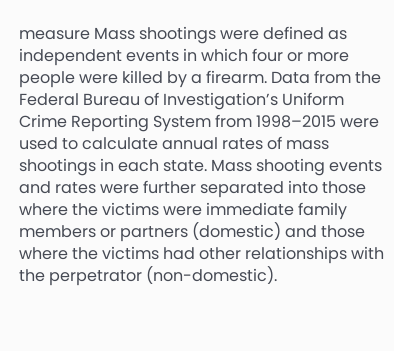measure Mass shootings were defined as independent events in which four or more people were killed by a firearm. Data from the Federal Bureau of Investigation’s Uniform Crime Reporting System from 1998–2015 were used to calculate annual rates of mass shootings in each state. Mass shooting events and rates were further separated into those where the victims were immediate family members or partners (domestic) and those where the victims had other relationships with the perpetrator (non-domestic).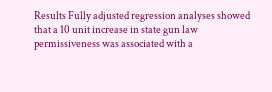Results Fully adjusted regression analyses showed that a 10 unit increase in state gun law permissiveness was associated with a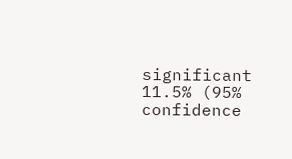significant 11.5% (95% confidence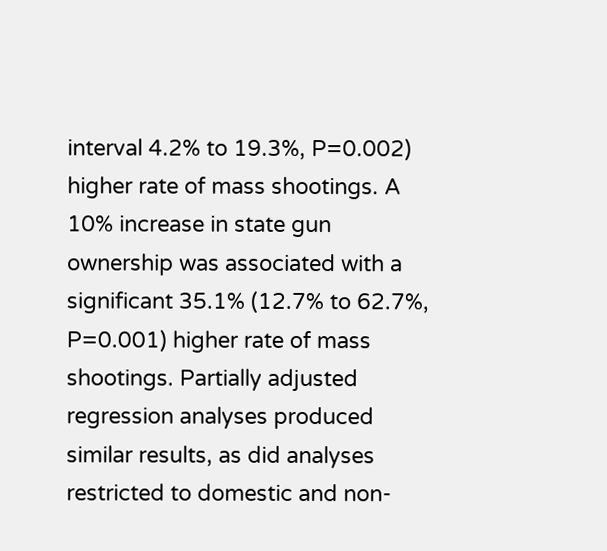interval 4.2% to 19.3%, P=0.002) higher rate of mass shootings. A 10% increase in state gun ownership was associated with a significant 35.1% (12.7% to 62.7%, P=0.001) higher rate of mass shootings. Partially adjusted regression analyses produced similar results, as did analyses restricted to domestic and non-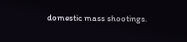domestic mass shootings.